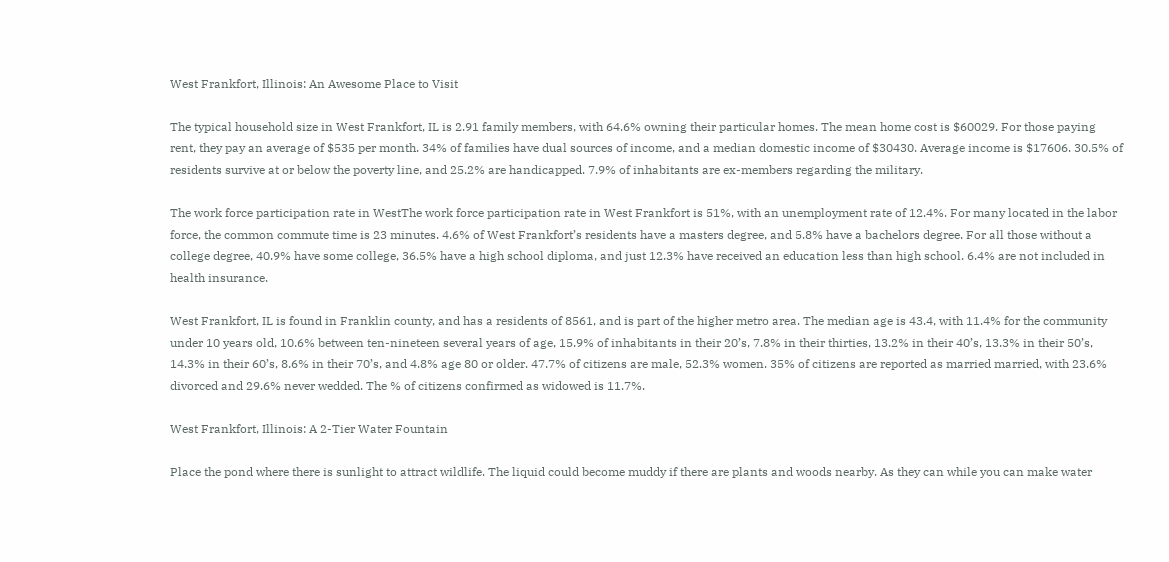West Frankfort, Illinois: An Awesome Place to Visit

The typical household size in West Frankfort, IL is 2.91 family members, with 64.6% owning their particular homes. The mean home cost is $60029. For those paying rent, they pay an average of $535 per month. 34% of families have dual sources of income, and a median domestic income of $30430. Average income is $17606. 30.5% of residents survive at or below the poverty line, and 25.2% are handicapped. 7.9% of inhabitants are ex-members regarding the military.

The work force participation rate in WestThe work force participation rate in West Frankfort is 51%, with an unemployment rate of 12.4%. For many located in the labor force, the common commute time is 23 minutes. 4.6% of West Frankfort’s residents have a masters degree, and 5.8% have a bachelors degree. For all those without a college degree, 40.9% have some college, 36.5% have a high school diploma, and just 12.3% have received an education less than high school. 6.4% are not included in health insurance.

West Frankfort, IL is found in Franklin county, and has a residents of 8561, and is part of the higher metro area. The median age is 43.4, with 11.4% for the community under 10 years old, 10.6% between ten-nineteen several years of age, 15.9% of inhabitants in their 20’s, 7.8% in their thirties, 13.2% in their 40’s, 13.3% in their 50’s, 14.3% in their 60’s, 8.6% in their 70’s, and 4.8% age 80 or older. 47.7% of citizens are male, 52.3% women. 35% of citizens are reported as married married, with 23.6% divorced and 29.6% never wedded. The % of citizens confirmed as widowed is 11.7%.

West Frankfort, Illinois: A 2-Tier Water Fountain

Place the pond where there is sunlight to attract wildlife. The liquid could become muddy if there are plants and woods nearby. As they can while you can make water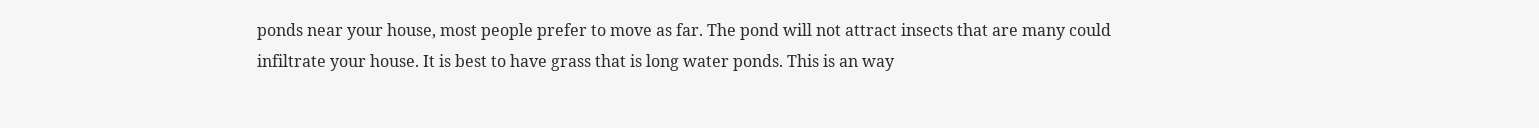ponds near your house, most people prefer to move as far. The pond will not attract insects that are many could infiltrate your house. It is best to have grass that is long water ponds. This is an way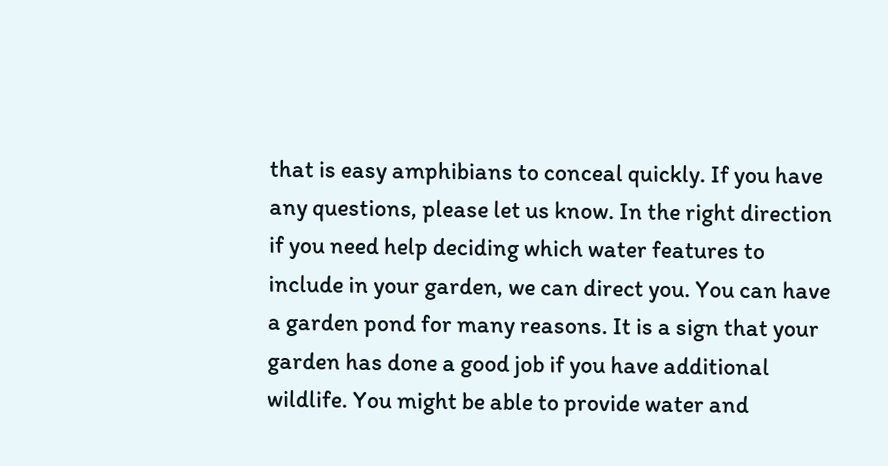that is easy amphibians to conceal quickly. If you have any questions, please let us know. In the right direction if you need help deciding which water features to include in your garden, we can direct you. You can have a garden pond for many reasons. It is a sign that your garden has done a good job if you have additional wildlife. You might be able to provide water and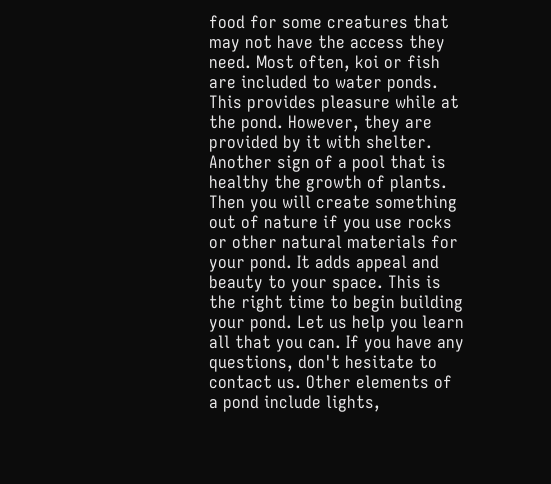food for some creatures that may not have the access they need. Most often, koi or fish are included to water ponds. This provides pleasure while at the pond. However, they are provided by it with shelter. Another sign of a pool that is healthy the growth of plants. Then you will create something out of nature if you use rocks or other natural materials for your pond. It adds appeal and beauty to your space. This is the right time to begin building your pond. Let us help you learn all that you can. If you have any questions, don't hesitate to contact us. Other elements of a pond include lights,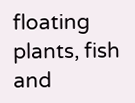floating plants, fish and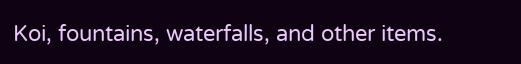Koi, fountains, waterfalls, and other items.